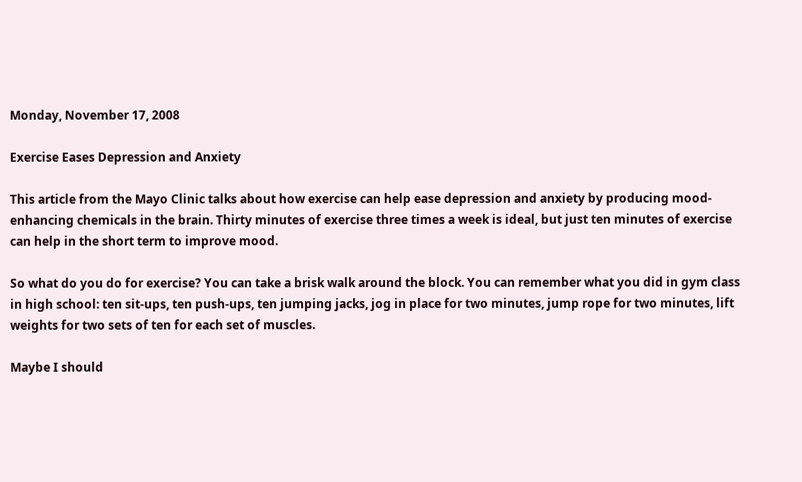Monday, November 17, 2008

Exercise Eases Depression and Anxiety

This article from the Mayo Clinic talks about how exercise can help ease depression and anxiety by producing mood-enhancing chemicals in the brain. Thirty minutes of exercise three times a week is ideal, but just ten minutes of exercise can help in the short term to improve mood.

So what do you do for exercise? You can take a brisk walk around the block. You can remember what you did in gym class in high school: ten sit-ups, ten push-ups, ten jumping jacks, jog in place for two minutes, jump rope for two minutes, lift weights for two sets of ten for each set of muscles.

Maybe I should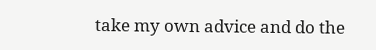take my own advice and do the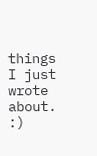things I just wrote about. :)